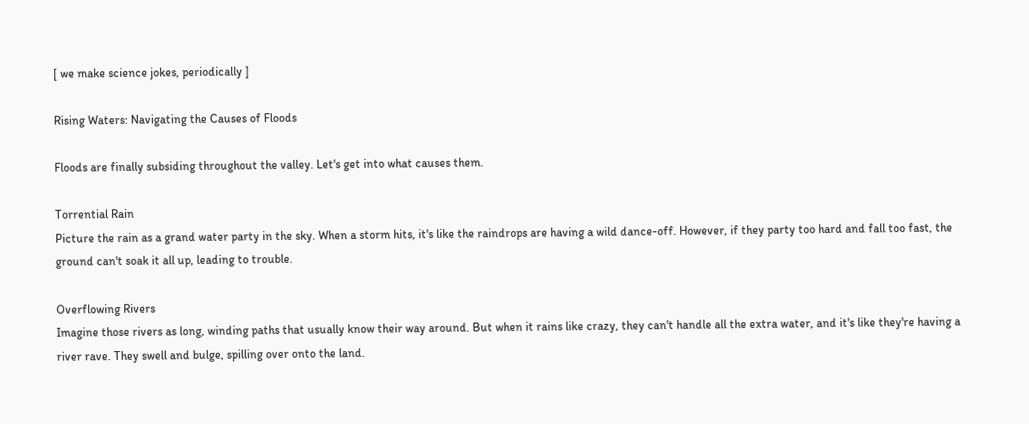[ we make science jokes, periodically ]

Rising Waters: Navigating the Causes of Floods

Floods are finally subsiding throughout the valley. Let's get into what causes them.

Torrential Rain
Picture the rain as a grand water party in the sky. When a storm hits, it's like the raindrops are having a wild dance-off. However, if they party too hard and fall too fast, the ground can't soak it all up, leading to trouble.

Overflowing Rivers
Imagine those rivers as long, winding paths that usually know their way around. But when it rains like crazy, they can't handle all the extra water, and it's like they're having a river rave. They swell and bulge, spilling over onto the land.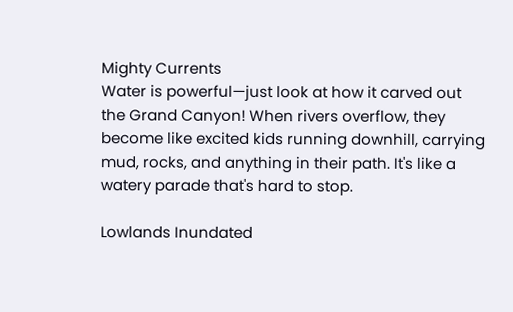Mighty Currents
Water is powerful—just look at how it carved out the Grand Canyon! When rivers overflow, they become like excited kids running downhill, carrying mud, rocks, and anything in their path. It's like a watery parade that's hard to stop.

Lowlands Inundated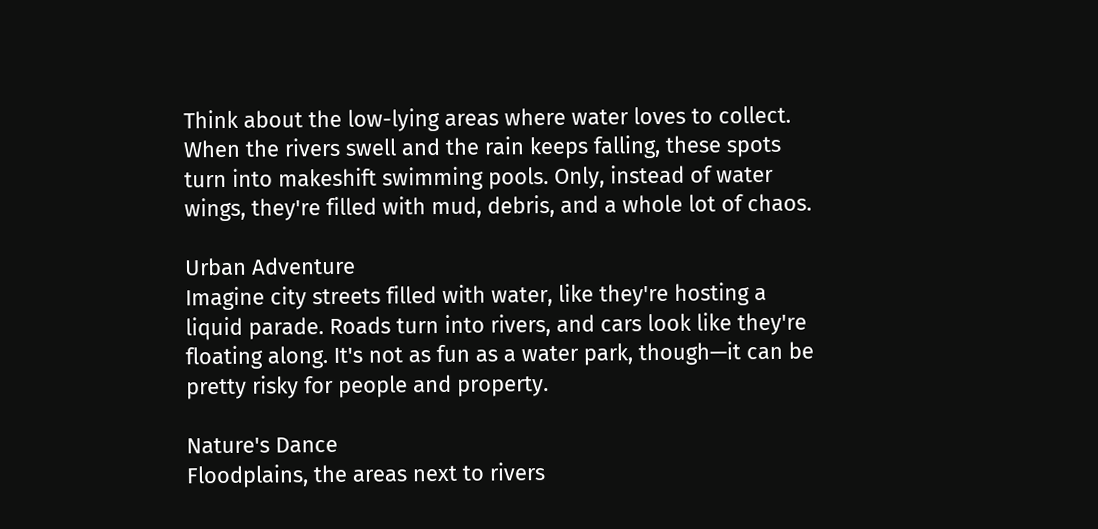Think about the low-lying areas where water loves to collect. When the rivers swell and the rain keeps falling, these spots turn into makeshift swimming pools. Only, instead of water wings, they're filled with mud, debris, and a whole lot of chaos.

Urban Adventure
Imagine city streets filled with water, like they're hosting a liquid parade. Roads turn into rivers, and cars look like they're floating along. It's not as fun as a water park, though—it can be pretty risky for people and property.

Nature's Dance
Floodplains, the areas next to rivers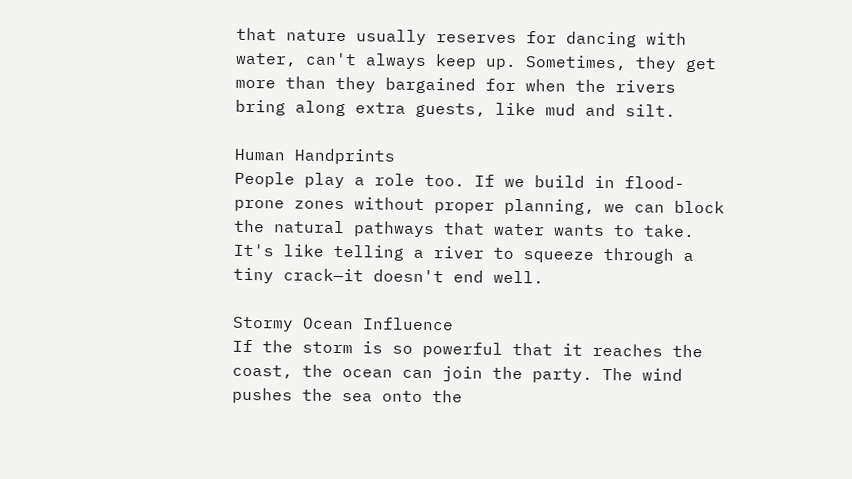that nature usually reserves for dancing with water, can't always keep up. Sometimes, they get more than they bargained for when the rivers bring along extra guests, like mud and silt.

Human Handprints
People play a role too. If we build in flood-prone zones without proper planning, we can block the natural pathways that water wants to take. It's like telling a river to squeeze through a tiny crack—it doesn't end well.

Stormy Ocean Influence
If the storm is so powerful that it reaches the coast, the ocean can join the party. The wind pushes the sea onto the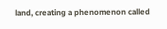land, creating a phenomenon called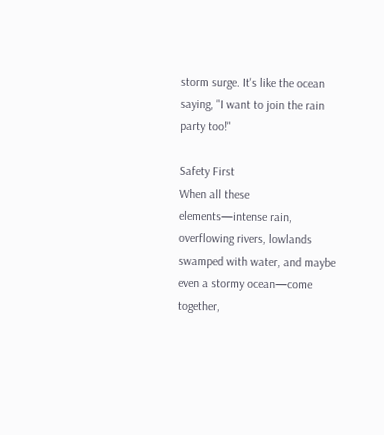storm surge. It's like the ocean saying, "I want to join the rain party too!"

Safety First
When all these elements—intense rain, overflowing rivers, lowlands swamped with water, and maybe even a stormy ocean—come together,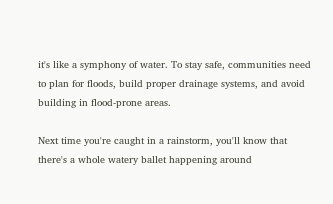it's like a symphony of water. To stay safe, communities need to plan for floods, build proper drainage systems, and avoid building in flood-prone areas.

Next time you're caught in a rainstorm, you'll know that there's a whole watery ballet happening around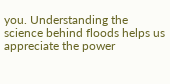you. Understanding the science behind floods helps us appreciate the power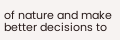of nature and make better decisions to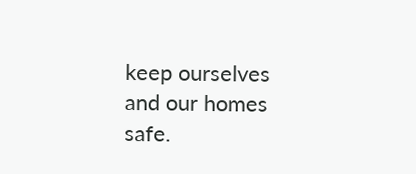keep ourselves and our homes safe.